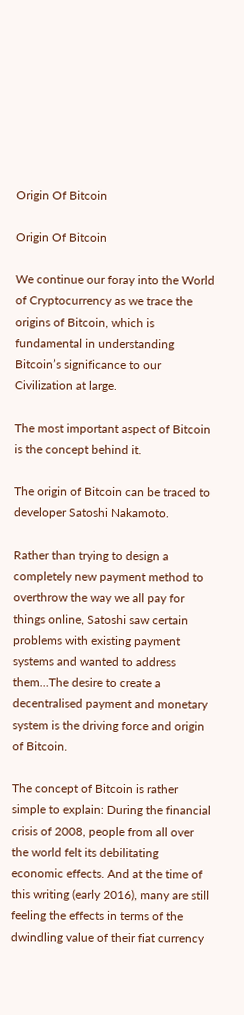Origin Of Bitcoin

Origin Of Bitcoin

We continue our foray into the World of Cryptocurrency as we trace the origins of Bitcoin, which is fundamental in understanding Bitcoin’s significance to our Civilization at large.

The most important aspect of Bitcoin is the concept behind it.

The origin of Bitcoin can be traced to developer Satoshi Nakamoto.

Rather than trying to design a completely new payment method to overthrow the way we all pay for things online, Satoshi saw certain problems with existing payment systems and wanted to address them…The desire to create a decentralised payment and monetary system is the driving force and origin of Bitcoin.

The concept of Bitcoin is rather simple to explain: During the financial crisis of 2008, people from all over the world felt its debilitating economic effects. And at the time of this writing (early 2016), many are still feeling the effects in terms of the dwindling value of their fiat currency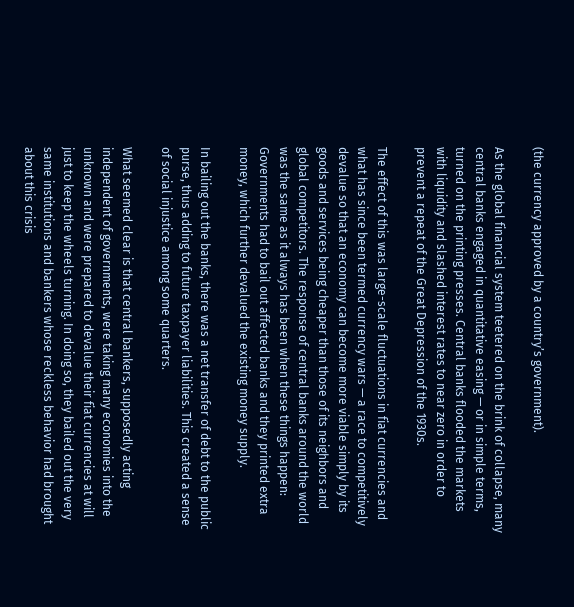(the currency approved by a country’s government).

As the global financial system teetered on the brink of collapse, many central banks engaged in quantitative easing — or in simple terms, turned on the printing presses. Central banks flooded the markets with liquidity and slashed interest rates to near zero in order to prevent a repeat of the Great Depression of the 1930s.

The effect of this was large-scale fluctuations in fiat currencies and what has since been termed currency wars — a race to competitively devalue so that an economy can become more viable simply by its goods and services being cheaper than those of its neighbors and global competitors. The response of central banks around the world was the same as it always has been when these things happen: Governments had to bail out affected banks and they printed extra money, which further devalued the existing money supply.

In bailing out the banks, there was a net transfer of debt to the public purse, thus adding to future taxpayer liabilities. This created a sense of social injustice among some quarters.

What seemed clear is that central bankers, supposedly acting independent of governments, were taking many economies into the unknown and were prepared to devalue their fiat currencies at will just to keep the wheels turning. In doing so, they bailed out the very same institutions and bankers whose reckless behavior had brought about this crisis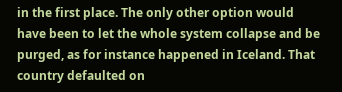in the first place. The only other option would have been to let the whole system collapse and be purged, as for instance happened in Iceland. That country defaulted on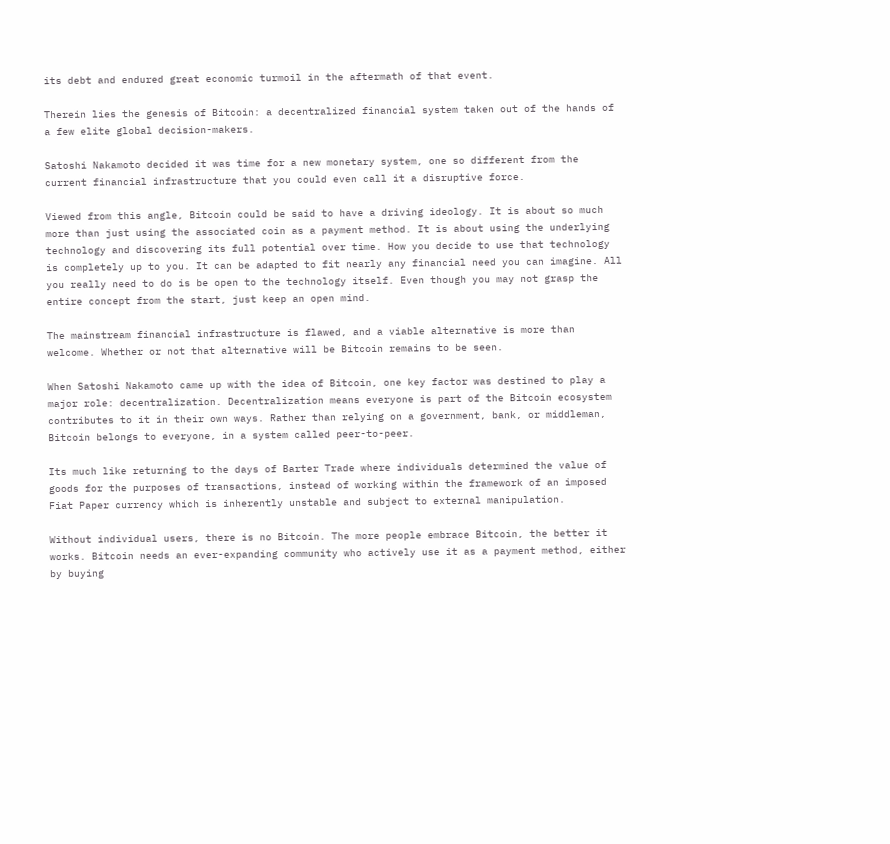its debt and endured great economic turmoil in the aftermath of that event.

Therein lies the genesis of Bitcoin: a decentralized financial system taken out of the hands of a few elite global decision-makers.

Satoshi Nakamoto decided it was time for a new monetary system, one so different from the current financial infrastructure that you could even call it a disruptive force.

Viewed from this angle, Bitcoin could be said to have a driving ideology. It is about so much more than just using the associated coin as a payment method. It is about using the underlying technology and discovering its full potential over time. How you decide to use that technology is completely up to you. It can be adapted to fit nearly any financial need you can imagine. All you really need to do is be open to the technology itself. Even though you may not grasp the entire concept from the start, just keep an open mind.

The mainstream financial infrastructure is flawed, and a viable alternative is more than welcome. Whether or not that alternative will be Bitcoin remains to be seen.

When Satoshi Nakamoto came up with the idea of Bitcoin, one key factor was destined to play a major role: decentralization. Decentralization means everyone is part of the Bitcoin ecosystem contributes to it in their own ways. Rather than relying on a government, bank, or middleman, Bitcoin belongs to everyone, in a system called peer-to-peer.

Its much like returning to the days of Barter Trade where individuals determined the value of goods for the purposes of transactions, instead of working within the framework of an imposed Fiat Paper currency which is inherently unstable and subject to external manipulation.

Without individual users, there is no Bitcoin. The more people embrace Bitcoin, the better it works. Bitcoin needs an ever-expanding community who actively use it as a payment method, either by buying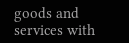goods and services with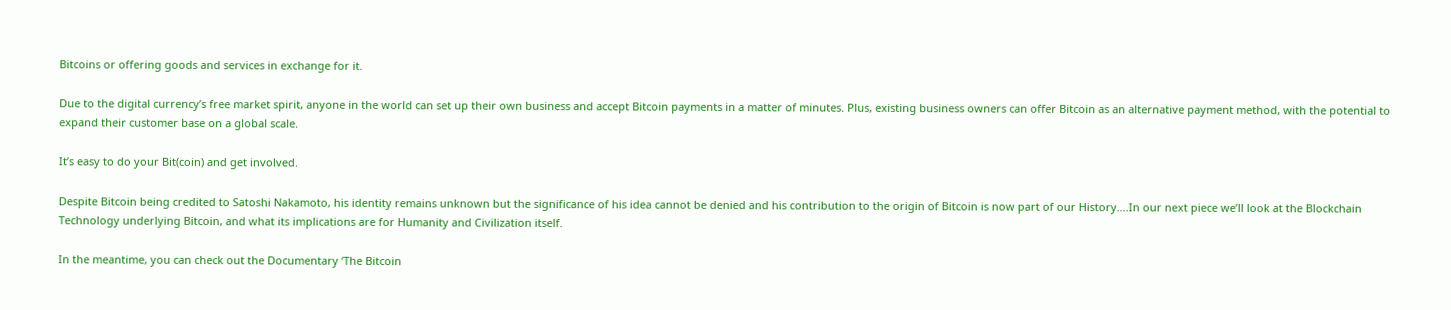Bitcoins or offering goods and services in exchange for it.

Due to the digital currency’s free market spirit, anyone in the world can set up their own business and accept Bitcoin payments in a matter of minutes. Plus, existing business owners can offer Bitcoin as an alternative payment method, with the potential to expand their customer base on a global scale.

It’s easy to do your Bit(coin) and get involved.

Despite Bitcoin being credited to Satoshi Nakamoto, his identity remains unknown but the significance of his idea cannot be denied and his contribution to the origin of Bitcoin is now part of our History….In our next piece we’ll look at the Blockchain Technology underlying Bitcoin, and what its implications are for Humanity and Civilization itself.

In the meantime, you can check out the Documentary ‘The Bitcoin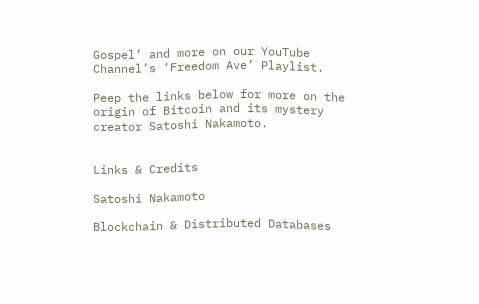Gospel’ and more on our YouTube Channel’s ‘Freedom Ave’ Playlist.

Peep the links below for more on the origin of Bitcoin and its mystery creator Satoshi Nakamoto.


Links & Credits

Satoshi Nakamoto

Blockchain & Distributed Databases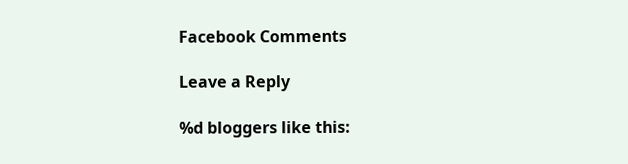Facebook Comments

Leave a Reply

%d bloggers like this: